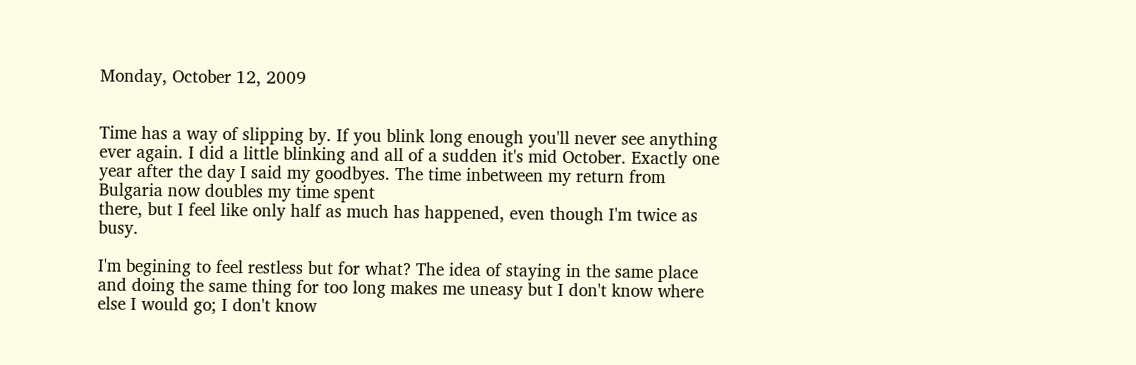Monday, October 12, 2009


Time has a way of slipping by. If you blink long enough you'll never see anything ever again. I did a little blinking and all of a sudden it's mid October. Exactly one year after the day I said my goodbyes. The time inbetween my return from Bulgaria now doubles my time spent
there, but I feel like only half as much has happened, even though I'm twice as busy.

I'm begining to feel restless but for what? The idea of staying in the same place and doing the same thing for too long makes me uneasy but I don't know where else I would go; I don't know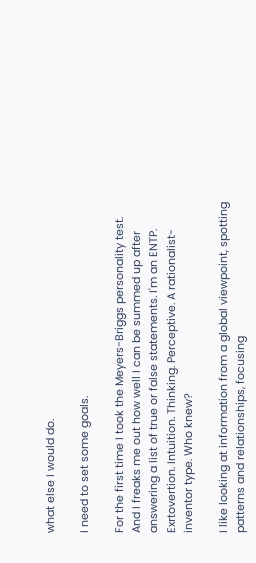what else I would do.

I need to set some goals.

For the first time I took the Meyers-Briggs personality test. And I freaks me out how well I can be summed up after answering a list of true or false statements. I'm an ENTP. Exrtovertion. Intuition. Thinking. Perceptive. A rationalist-inventor type. Who knew?

I like looking at information from a global viewpoint, spotting patterns and relationships, focusing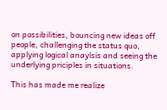on possibilities, bouncing new ideas off people, challenging the status quo, applying logical anaylsis and seeing the underlying priciples in situations.

This has made me realize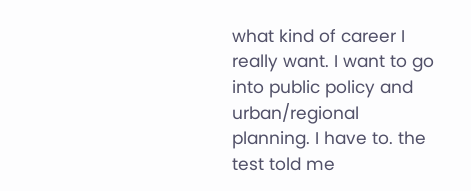what kind of career I really want. I want to go into public policy and urban/regional planning. I have to. the test told me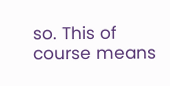so. This of course means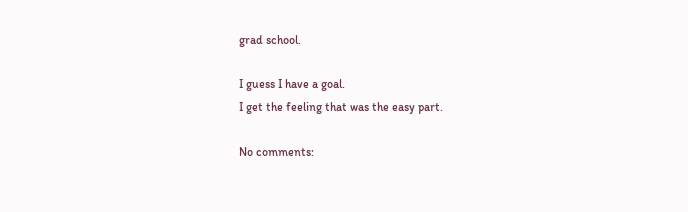grad school.

I guess I have a goal.
I get the feeling that was the easy part.

No comments: